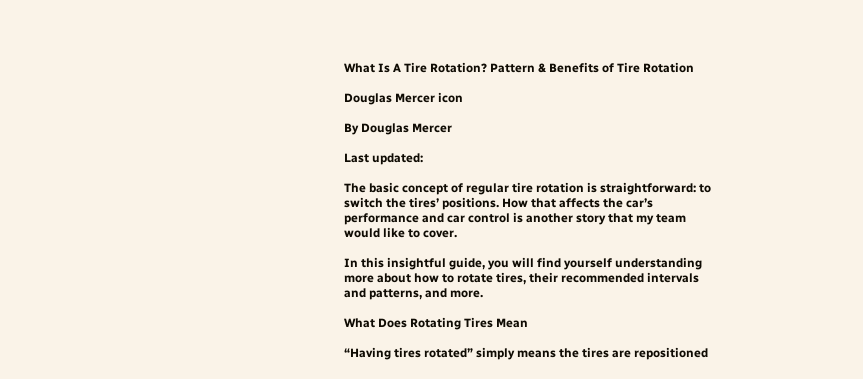What Is A Tire Rotation? Pattern & Benefits of Tire Rotation

Douglas Mercer icon

By Douglas Mercer

Last updated:

The basic concept of regular tire rotation is straightforward: to switch the tires’ positions. How that affects the car’s performance and car control is another story that my team would like to cover.

In this insightful guide, you will find yourself understanding more about how to rotate tires, their recommended intervals and patterns, and more.

What Does Rotating Tires Mean

“Having tires rotated” simply means the tires are repositioned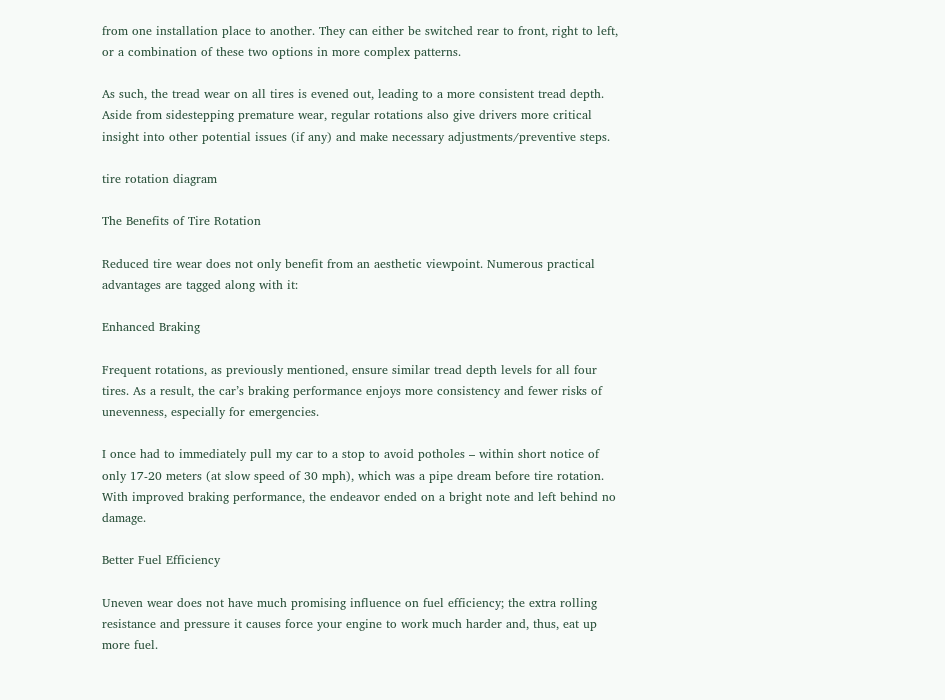from one installation place to another. They can either be switched rear to front, right to left, or a combination of these two options in more complex patterns.

As such, the tread wear on all tires is evened out, leading to a more consistent tread depth. Aside from sidestepping premature wear, regular rotations also give drivers more critical insight into other potential issues (if any) and make necessary adjustments/preventive steps.

tire rotation diagram

The Benefits of Tire Rotation

Reduced tire wear does not only benefit from an aesthetic viewpoint. Numerous practical advantages are tagged along with it:

Enhanced Braking

Frequent rotations, as previously mentioned, ensure similar tread depth levels for all four tires. As a result, the car’s braking performance enjoys more consistency and fewer risks of unevenness, especially for emergencies.

I once had to immediately pull my car to a stop to avoid potholes – within short notice of only 17-20 meters (at slow speed of 30 mph), which was a pipe dream before tire rotation. With improved braking performance, the endeavor ended on a bright note and left behind no damage.

Better Fuel Efficiency

Uneven wear does not have much promising influence on fuel efficiency; the extra rolling resistance and pressure it causes force your engine to work much harder and, thus, eat up more fuel.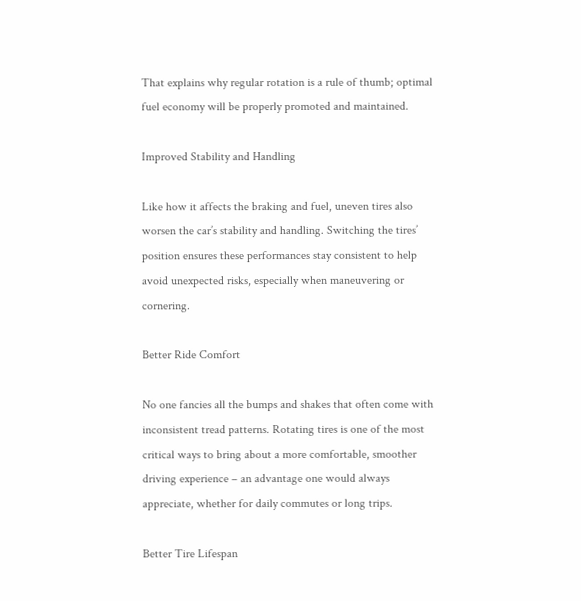That explains why regular rotation is a rule of thumb; optimal fuel economy will be properly promoted and maintained.

Improved Stability and Handling

Like how it affects the braking and fuel, uneven tires also worsen the car’s stability and handling. Switching the tires’ position ensures these performances stay consistent to help avoid unexpected risks, especially when maneuvering or cornering.

Better Ride Comfort

No one fancies all the bumps and shakes that often come with inconsistent tread patterns. Rotating tires is one of the most critical ways to bring about a more comfortable, smoother driving experience – an advantage one would always appreciate, whether for daily commutes or long trips.

Better Tire Lifespan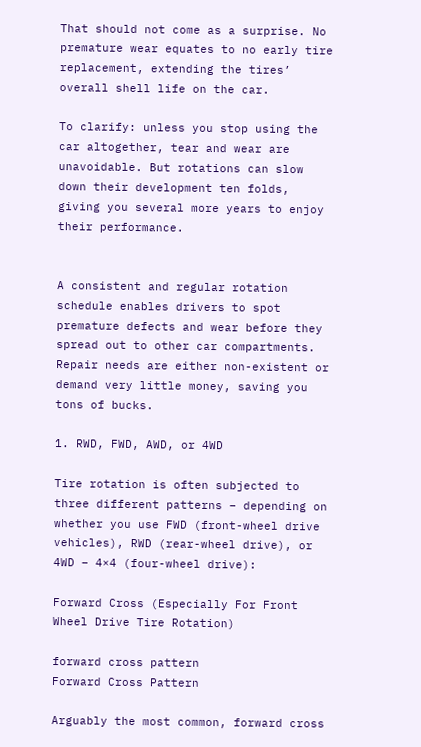That should not come as a surprise. No premature wear equates to no early tire replacement, extending the tires’ overall shell life on the car.

To clarify: unless you stop using the car altogether, tear and wear are unavoidable. But rotations can slow down their development ten folds, giving you several more years to enjoy their performance.


A consistent and regular rotation schedule enables drivers to spot premature defects and wear before they spread out to other car compartments. Repair needs are either non-existent or demand very little money, saving you tons of bucks.

1. RWD, FWD, AWD, or 4WD

Tire rotation is often subjected to three different patterns – depending on whether you use FWD (front-wheel drive vehicles), RWD (rear-wheel drive), or 4WD – 4×4 (four-wheel drive):

Forward Cross (Especially For Front Wheel Drive Tire Rotation)

forward cross pattern
Forward Cross Pattern

Arguably the most common, forward cross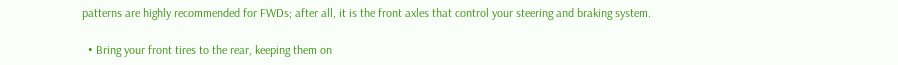patterns are highly recommended for FWDs; after all, it is the front axles that control your steering and braking system.

  • Bring your front tires to the rear, keeping them on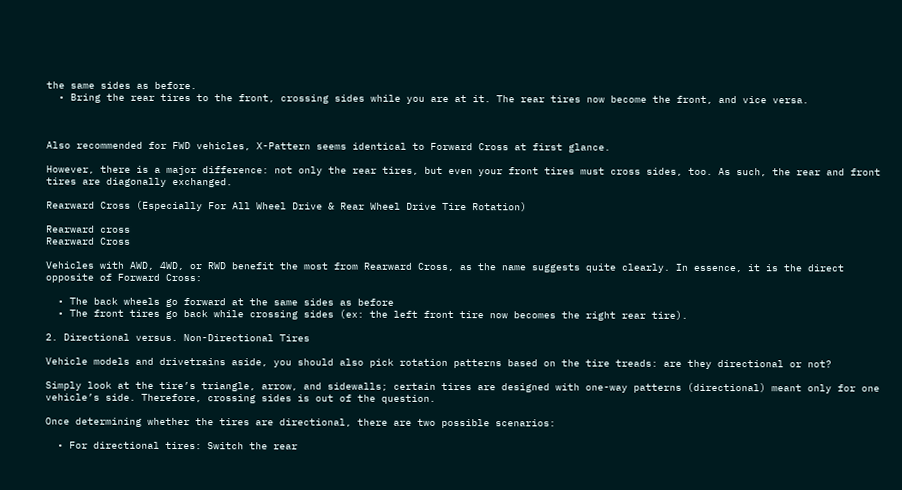the same sides as before.
  • Bring the rear tires to the front, crossing sides while you are at it. The rear tires now become the front, and vice versa.



Also recommended for FWD vehicles, X-Pattern seems identical to Forward Cross at first glance.

However, there is a major difference: not only the rear tires, but even your front tires must cross sides, too. As such, the rear and front tires are diagonally exchanged.

Rearward Cross (Especially For All Wheel Drive & Rear Wheel Drive Tire Rotation)

Rearward cross
Rearward Cross

Vehicles with AWD, 4WD, or RWD benefit the most from Rearward Cross, as the name suggests quite clearly. In essence, it is the direct opposite of Forward Cross:

  • The back wheels go forward at the same sides as before
  • The front tires go back while crossing sides (ex: the left front tire now becomes the right rear tire).

2. Directional versus. Non-Directional Tires

Vehicle models and drivetrains aside, you should also pick rotation patterns based on the tire treads: are they directional or not?

Simply look at the tire’s triangle, arrow, and sidewalls; certain tires are designed with one-way patterns (directional) meant only for one vehicle’s side. Therefore, crossing sides is out of the question.

Once determining whether the tires are directional, there are two possible scenarios:

  • For directional tires: Switch the rear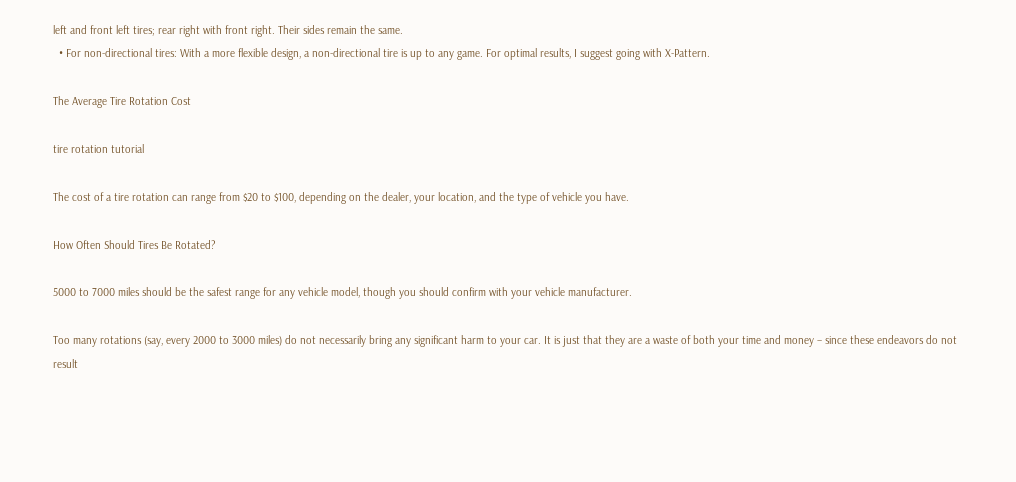left and front left tires; rear right with front right. Their sides remain the same.
  • For non-directional tires: With a more flexible design, a non-directional tire is up to any game. For optimal results, I suggest going with X-Pattern.

The Average Tire Rotation Cost

tire rotation tutorial

The cost of a tire rotation can range from $20 to $100, depending on the dealer, your location, and the type of vehicle you have.

How Often Should Tires Be Rotated?

5000 to 7000 miles should be the safest range for any vehicle model, though you should confirm with your vehicle manufacturer.

Too many rotations (say, every 2000 to 3000 miles) do not necessarily bring any significant harm to your car. It is just that they are a waste of both your time and money – since these endeavors do not result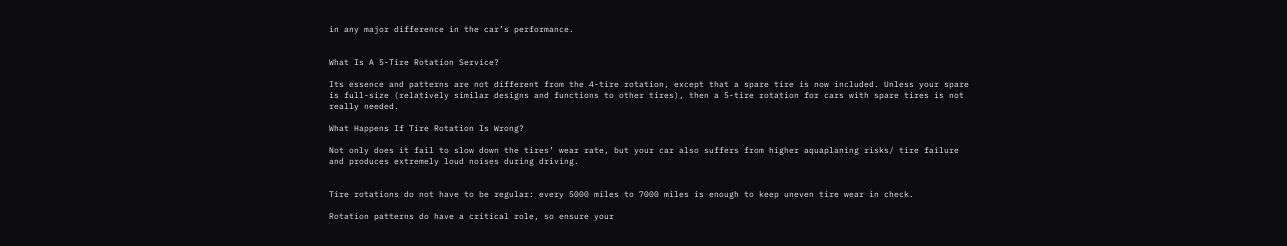in any major difference in the car’s performance.


What Is A 5-Tire Rotation Service?

Its essence and patterns are not different from the 4-tire rotation, except that a spare tire is now included. Unless your spare is full-size (relatively similar designs and functions to other tires), then a 5-tire rotation for cars with spare tires is not really needed.

What Happens If Tire Rotation Is Wrong?

Not only does it fail to slow down the tires’ wear rate, but your car also suffers from higher aquaplaning risks/ tire failure and produces extremely loud noises during driving.


Tire rotations do not have to be regular: every 5000 miles to 7000 miles is enough to keep uneven tire wear in check.

Rotation patterns do have a critical role, so ensure your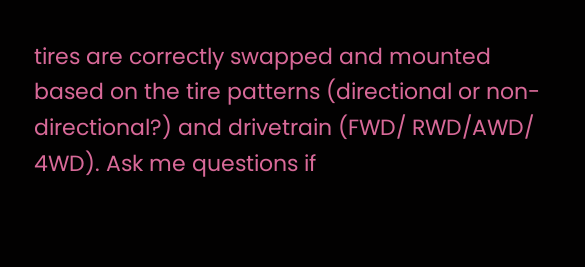tires are correctly swapped and mounted based on the tire patterns (directional or non-directional?) and drivetrain (FWD/ RWD/AWD/ 4WD). Ask me questions if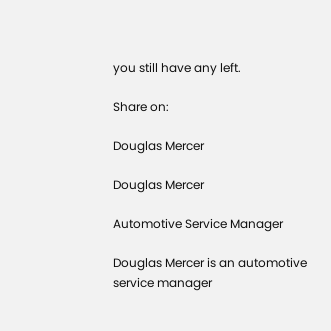you still have any left.

Share on:

Douglas Mercer

Douglas Mercer

Automotive Service Manager

Douglas Mercer is an automotive service manager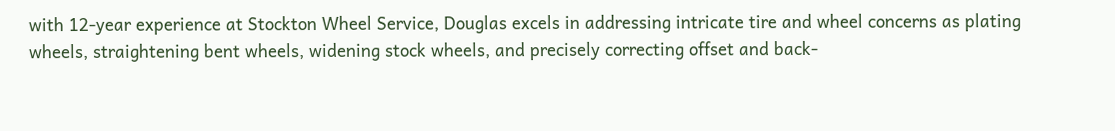with 12-year experience at Stockton Wheel Service, Douglas excels in addressing intricate tire and wheel concerns as plating wheels, straightening bent wheels, widening stock wheels, and precisely correcting offset and back-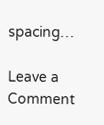spacing…

Leave a Comment